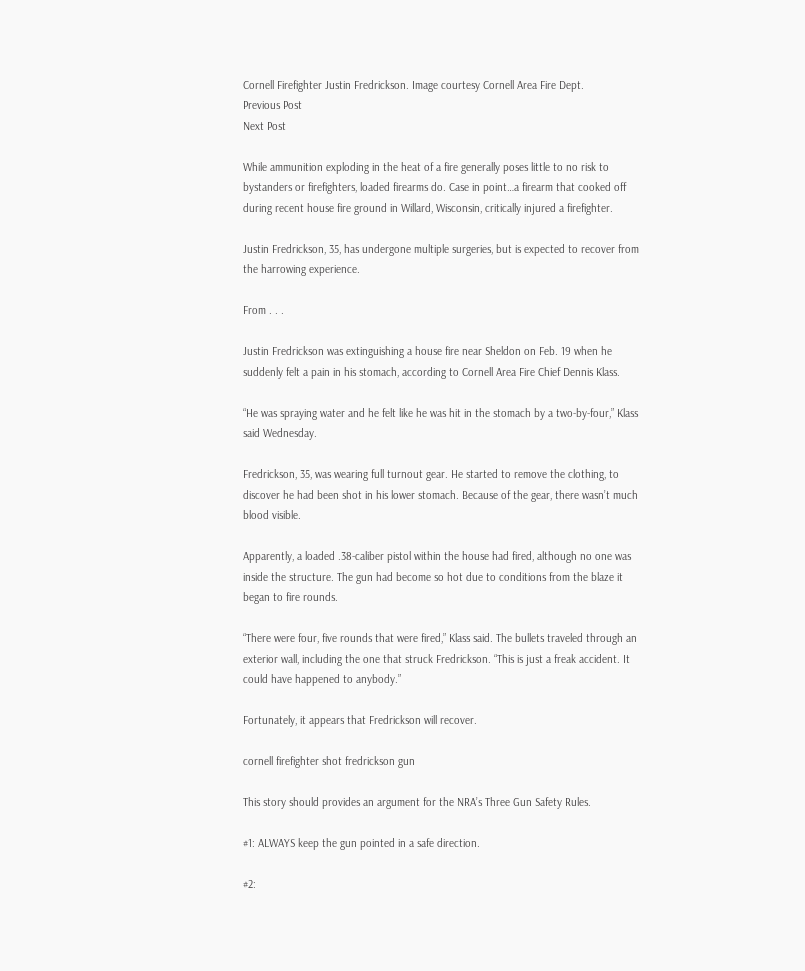Cornell Firefighter Justin Fredrickson. Image courtesy Cornell Area Fire Dept.
Previous Post
Next Post

While ammunition exploding in the heat of a fire generally poses little to no risk to bystanders or firefighters, loaded firearms do. Case in point…a firearm that cooked off during recent house fire ground in Willard, Wisconsin, critically injured a firefighter.

Justin Fredrickson, 35, has undergone multiple surgeries, but is expected to recover from the harrowing experience.

From . . .

Justin Fredrickson was extinguishing a house fire near Sheldon on Feb. 19 when he suddenly felt a pain in his stomach, according to Cornell Area Fire Chief Dennis Klass.

“He was spraying water and he felt like he was hit in the stomach by a two-by-four,” Klass said Wednesday.

Fredrickson, 35, was wearing full turnout gear. He started to remove the clothing, to discover he had been shot in his lower stomach. Because of the gear, there wasn’t much blood visible.

Apparently, a loaded .38-caliber pistol within the house had fired, although no one was inside the structure. The gun had become so hot due to conditions from the blaze it began to fire rounds.

“There were four, five rounds that were fired,” Klass said. The bullets traveled through an exterior wall, including the one that struck Fredrickson. “This is just a freak accident. It could have happened to anybody.”

Fortunately, it appears that Fredrickson will recover.

cornell firefighter shot fredrickson gun

This story should provides an argument for the NRA’s Three Gun Safety Rules.

#1: ALWAYS keep the gun pointed in a safe direction.

#2: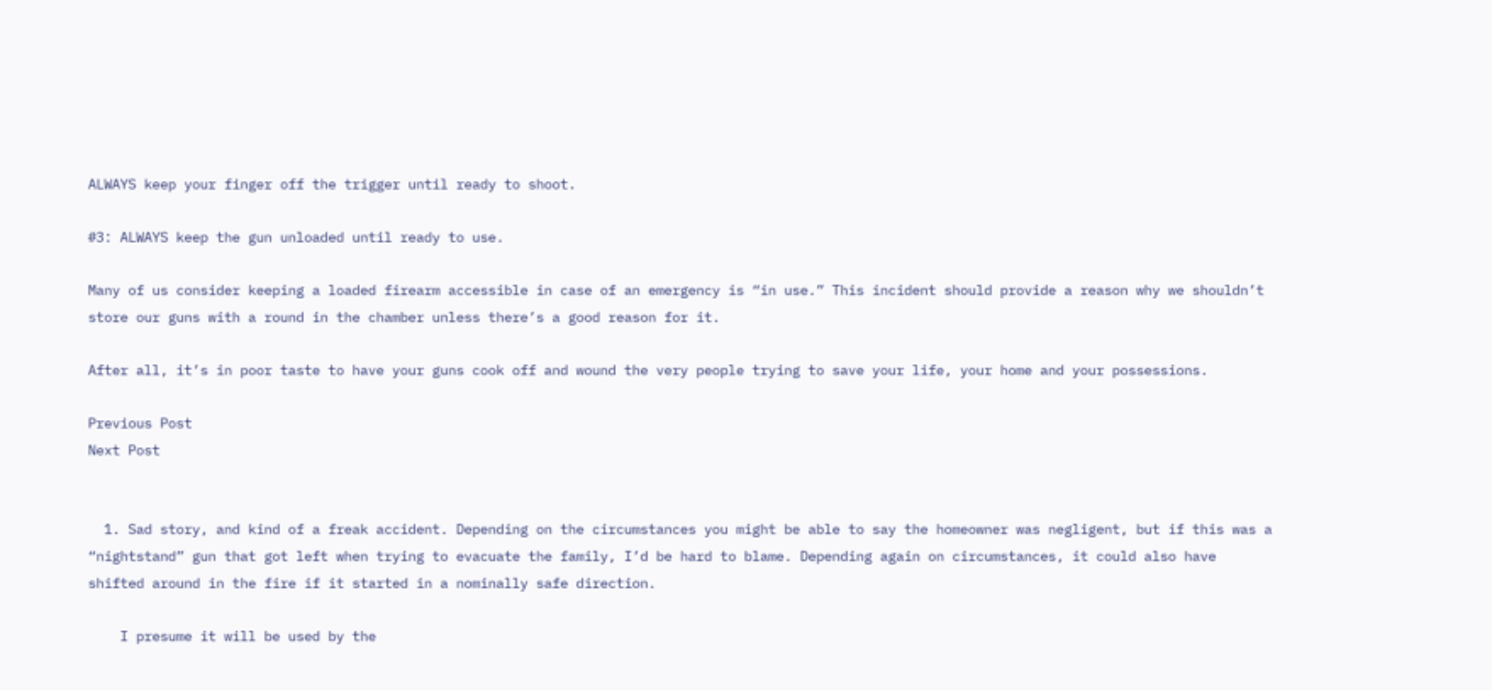ALWAYS keep your finger off the trigger until ready to shoot.

#3: ALWAYS keep the gun unloaded until ready to use.

Many of us consider keeping a loaded firearm accessible in case of an emergency is “in use.” This incident should provide a reason why we shouldn’t store our guns with a round in the chamber unless there’s a good reason for it.

After all, it’s in poor taste to have your guns cook off and wound the very people trying to save your life, your home and your possessions.

Previous Post
Next Post


  1. Sad story, and kind of a freak accident. Depending on the circumstances you might be able to say the homeowner was negligent, but if this was a “nightstand” gun that got left when trying to evacuate the family, I’d be hard to blame. Depending again on circumstances, it could also have shifted around in the fire if it started in a nominally safe direction.

    I presume it will be used by the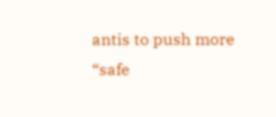antis to push more “safe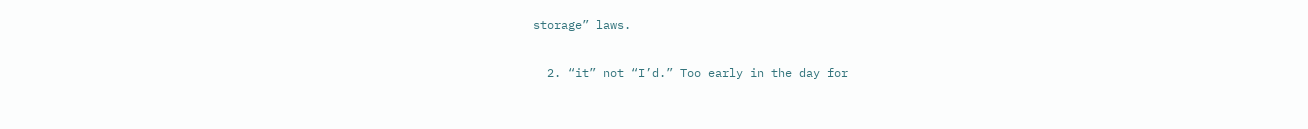storage” laws.

  2. “it” not “I’d.” Too early in the day for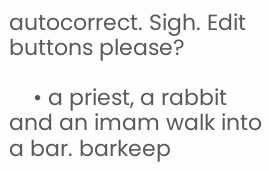autocorrect. Sigh. Edit buttons please?

    • a priest, a rabbit and an imam walk into a bar. barkeep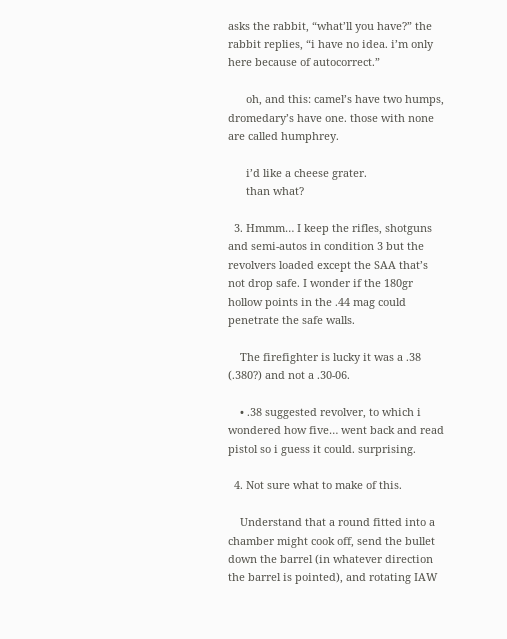asks the rabbit, “what’ll you have?” the rabbit replies, “i have no idea. i’m only here because of autocorrect.”

      oh, and this: camel’s have two humps, dromedary’s have one. those with none are called humphrey.

      i’d like a cheese grater.
      than what?

  3. Hmmm… I keep the rifles, shotguns and semi-autos in condition 3 but the revolvers loaded except the SAA that’s not drop safe. I wonder if the 180gr hollow points in the .44 mag could penetrate the safe walls.

    The firefighter is lucky it was a .38 (.380?) and not a .30-06.

    • .38 suggested revolver, to which i wondered how five… went back and read pistol so i guess it could. surprising.

  4. Not sure what to make of this.

    Understand that a round fitted into a chamber might cook off, send the bullet down the barrel (in whatever direction the barrel is pointed), and rotating IAW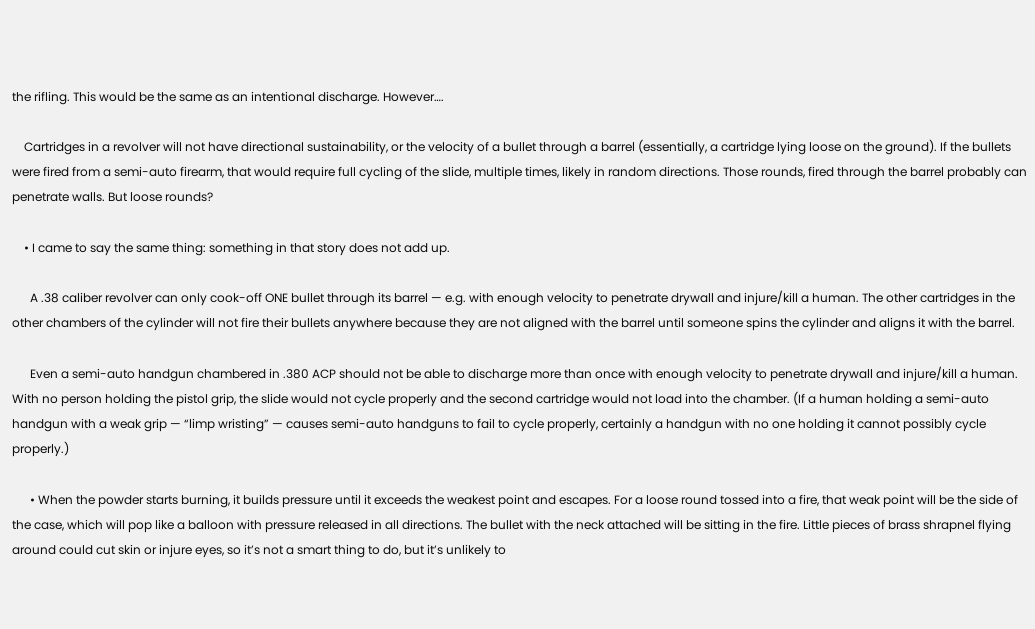the rifling. This would be the same as an intentional discharge. However….

    Cartridges in a revolver will not have directional sustainability, or the velocity of a bullet through a barrel (essentially, a cartridge lying loose on the ground). If the bullets were fired from a semi-auto firearm, that would require full cycling of the slide, multiple times, likely in random directions. Those rounds, fired through the barrel probably can penetrate walls. But loose rounds?

    • I came to say the same thing: something in that story does not add up.

      A .38 caliber revolver can only cook-off ONE bullet through its barrel — e.g. with enough velocity to penetrate drywall and injure/kill a human. The other cartridges in the other chambers of the cylinder will not fire their bullets anywhere because they are not aligned with the barrel until someone spins the cylinder and aligns it with the barrel.

      Even a semi-auto handgun chambered in .380 ACP should not be able to discharge more than once with enough velocity to penetrate drywall and injure/kill a human. With no person holding the pistol grip, the slide would not cycle properly and the second cartridge would not load into the chamber. (If a human holding a semi-auto handgun with a weak grip — “limp wristing” — causes semi-auto handguns to fail to cycle properly, certainly a handgun with no one holding it cannot possibly cycle properly.)

      • When the powder starts burning, it builds pressure until it exceeds the weakest point and escapes. For a loose round tossed into a fire, that weak point will be the side of the case, which will pop like a balloon with pressure released in all directions. The bullet with the neck attached will be sitting in the fire. Little pieces of brass shrapnel flying around could cut skin or injure eyes, so it’s not a smart thing to do, but it’s unlikely to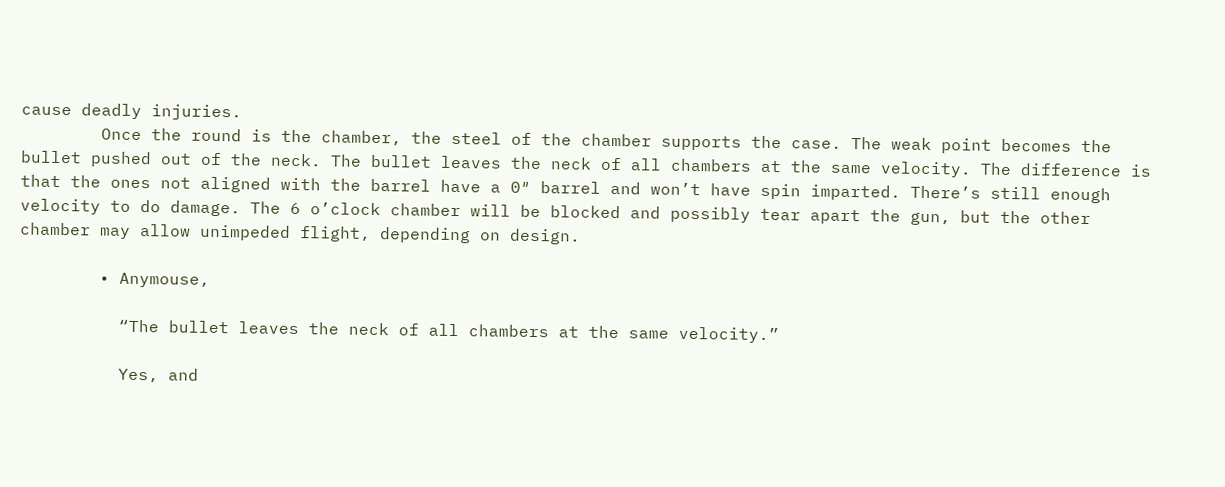cause deadly injuries.
        Once the round is the chamber, the steel of the chamber supports the case. The weak point becomes the bullet pushed out of the neck. The bullet leaves the neck of all chambers at the same velocity. The difference is that the ones not aligned with the barrel have a 0″ barrel and won’t have spin imparted. There’s still enough velocity to do damage. The 6 o’clock chamber will be blocked and possibly tear apart the gun, but the other chamber may allow unimpeded flight, depending on design.

        • Anymouse,

          “The bullet leaves the neck of all chambers at the same velocity.”

          Yes, and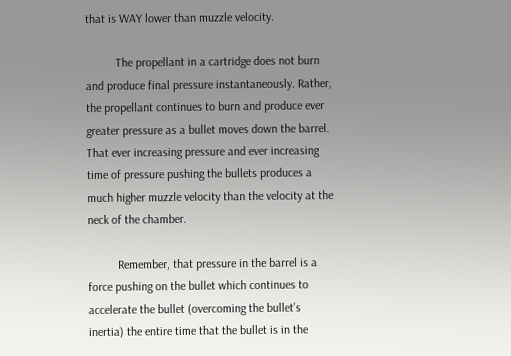that is WAY lower than muzzle velocity.

          The propellant in a cartridge does not burn and produce final pressure instantaneously. Rather, the propellant continues to burn and produce ever greater pressure as a bullet moves down the barrel. That ever increasing pressure and ever increasing time of pressure pushing the bullets produces a much higher muzzle velocity than the velocity at the neck of the chamber.

          Remember, that pressure in the barrel is a force pushing on the bullet which continues to accelerate the bullet (overcoming the bullet’s inertia) the entire time that the bullet is in the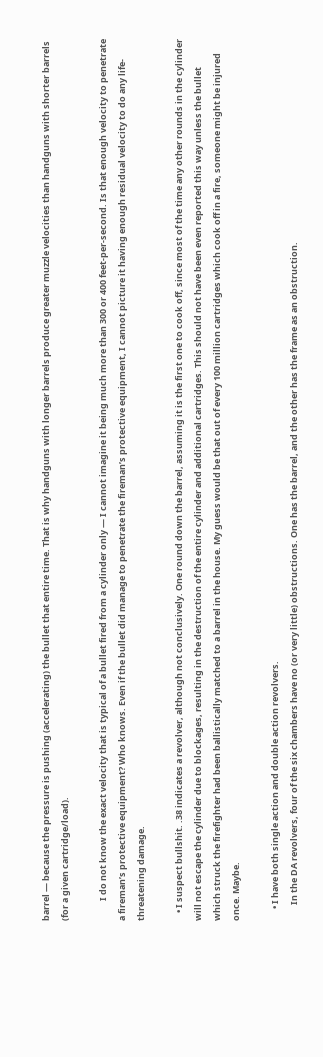barrel — because the pressure is pushing (accelerating) the bullet that entire time. That is why handguns with longer barrels produce greater muzzle velocities than handguns with shorter barrels (for a given cartridge/load).

          I do not know the exact velocity that is typical of a bullet fired from a cylinder only — I cannot imagine it being much more than 300 or 400 feet-per-second. Is that enough velocity to penetrate a fireman’s protective equipment? Who knows. Even if the bullet did manage to penetrate the fireman’s protective equipment, I cannot picture it having enough residual velocity to do any life-threatening damage.

    • I suspect bullshit. .38 indicates a revolver, although not conclusively. One round down the barrel, assuming it is the first one to cook off, since most of the time any other rounds in the cylinder will not escape the cylinder due to blockages, resulting in the destruction of the entire cylinder and additional cartridges. This should not have been even reported this way unless the bullet which struck the firefighter had been ballistically matched to a barrel in the house. My guess would be that out of every 100 million cartridges which cook off in a fire, someone might be injured once. Maybe.

      • I have both single action and double action revolvers.
        In the DA revolvers, four of the six chambers have no (or very little) obstructions. One has the barrel, and the other has the frame as an obstruction.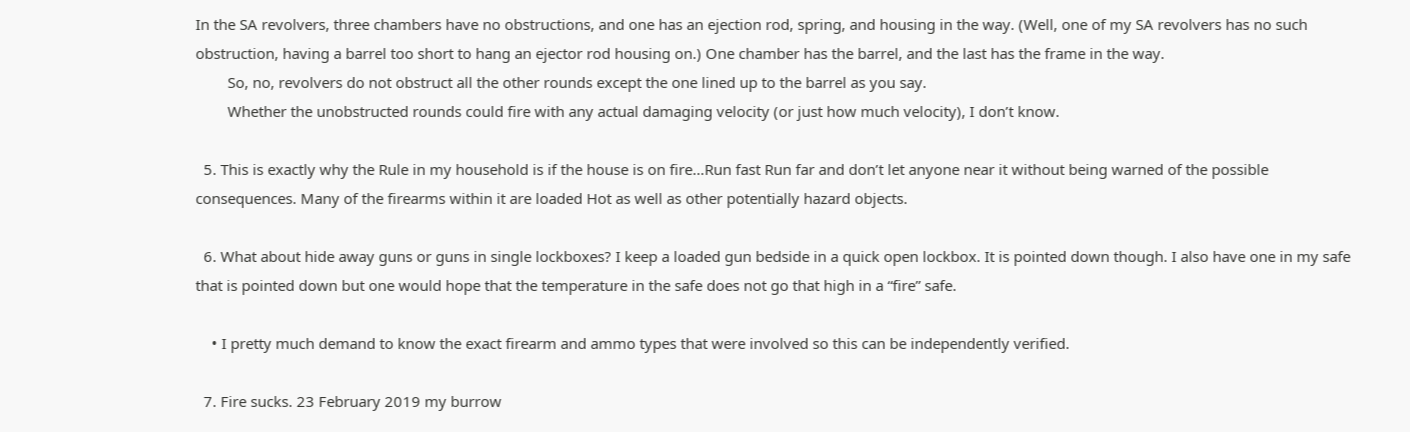In the SA revolvers, three chambers have no obstructions, and one has an ejection rod, spring, and housing in the way. (Well, one of my SA revolvers has no such obstruction, having a barrel too short to hang an ejector rod housing on.) One chamber has the barrel, and the last has the frame in the way.
        So, no, revolvers do not obstruct all the other rounds except the one lined up to the barrel as you say.
        Whether the unobstructed rounds could fire with any actual damaging velocity (or just how much velocity), I don’t know.

  5. This is exactly why the Rule in my household is if the house is on fire…Run fast Run far and don’t let anyone near it without being warned of the possible consequences. Many of the firearms within it are loaded Hot as well as other potentially hazard objects.

  6. What about hide away guns or guns in single lockboxes? I keep a loaded gun bedside in a quick open lockbox. It is pointed down though. I also have one in my safe that is pointed down but one would hope that the temperature in the safe does not go that high in a “fire” safe.

    • I pretty much demand to know the exact firearm and ammo types that were involved so this can be independently verified.

  7. Fire sucks. 23 February 2019 my burrow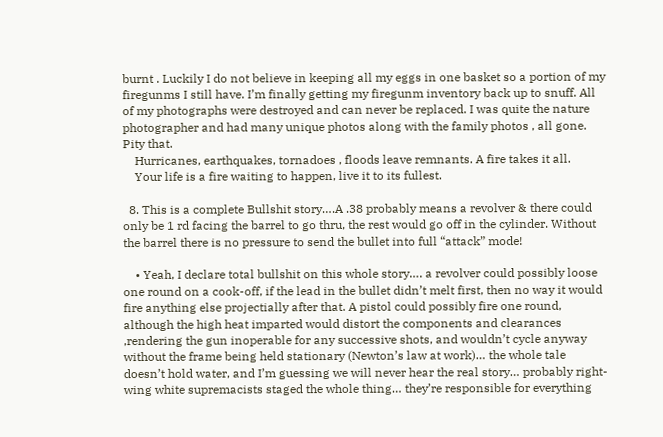burnt . Luckily I do not believe in keeping all my eggs in one basket so a portion of my firegunms I still have. I’m finally getting my firegunm inventory back up to snuff. All of my photographs were destroyed and can never be replaced. I was quite the nature photographer and had many unique photos along with the family photos , all gone. Pity that.
    Hurricanes, earthquakes, tornadoes , floods leave remnants. A fire takes it all.
    Your life is a fire waiting to happen, live it to its fullest.

  8. This is a complete Bullshit story….A .38 probably means a revolver & there could only be 1 rd facing the barrel to go thru, the rest would go off in the cylinder. Without the barrel there is no pressure to send the bullet into full “attack” mode!

    • Yeah, I declare total bullshit on this whole story…. a revolver could possibly loose one round on a cook-off, if the lead in the bullet didn’t melt first, then no way it would fire anything else projectially after that. A pistol could possibly fire one round, although the high heat imparted would distort the components and clearances ,rendering the gun inoperable for any successive shots, and wouldn’t cycle anyway without the frame being held stationary (Newton’s law at work)… the whole tale doesn’t hold water, and I’m guessing we will never hear the real story… probably right-wing white supremacists staged the whole thing… they’re responsible for everything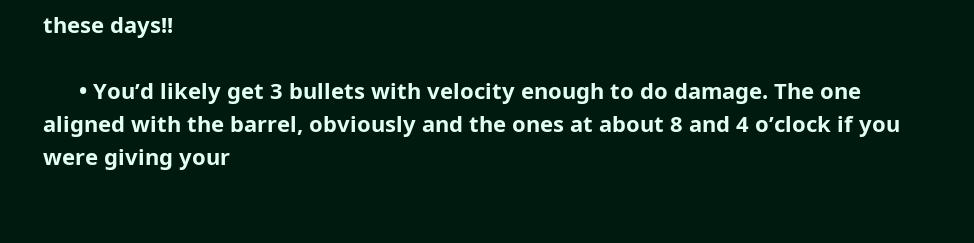these days!!

      • You’d likely get 3 bullets with velocity enough to do damage. The one aligned with the barrel, obviously and the ones at about 8 and 4 o’clock if you were giving your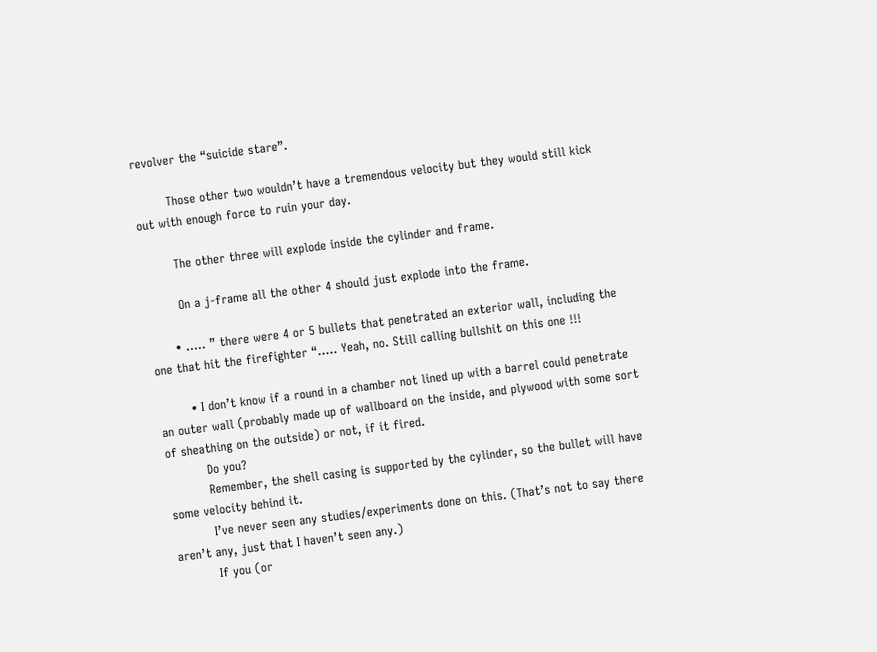revolver the “suicide stare”.

        Those other two wouldn’t have a tremendous velocity but they would still kick out with enough force to ruin your day.

        The other three will explode inside the cylinder and frame.

        On a j-frame all the other 4 should just explode into the frame.

      • ….. ” there were 4 or 5 bullets that penetrated an exterior wall, including the one that hit the firefighter “….. Yeah, no. Still calling bullshit on this one !!!

        • I don’t know if a round in a chamber not lined up with a barrel could penetrate an outer wall (probably made up of wallboard on the inside, and plywood with some sort of sheathing on the outside) or not, if it fired.
          Do you?
          Remember, the shell casing is supported by the cylinder, so the bullet will have some velocity behind it.
          I’ve never seen any studies/experiments done on this. (That’s not to say there aren’t any, just that I haven’t seen any.)
          If you (or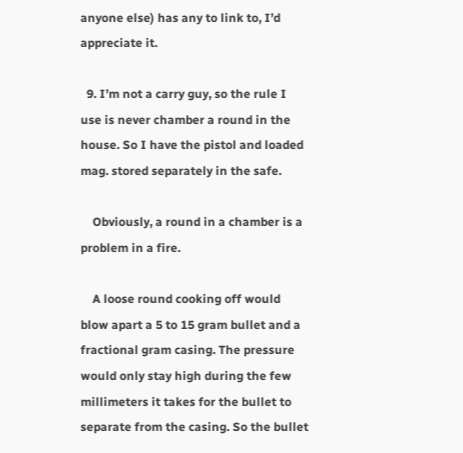anyone else) has any to link to, I’d appreciate it.

  9. I’m not a carry guy, so the rule I use is never chamber a round in the house. So I have the pistol and loaded mag. stored separately in the safe.

    Obviously, a round in a chamber is a problem in a fire.

    A loose round cooking off would blow apart a 5 to 15 gram bullet and a fractional gram casing. The pressure would only stay high during the few millimeters it takes for the bullet to separate from the casing. So the bullet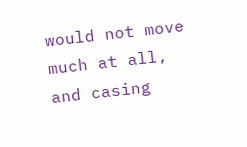would not move much at all, and casing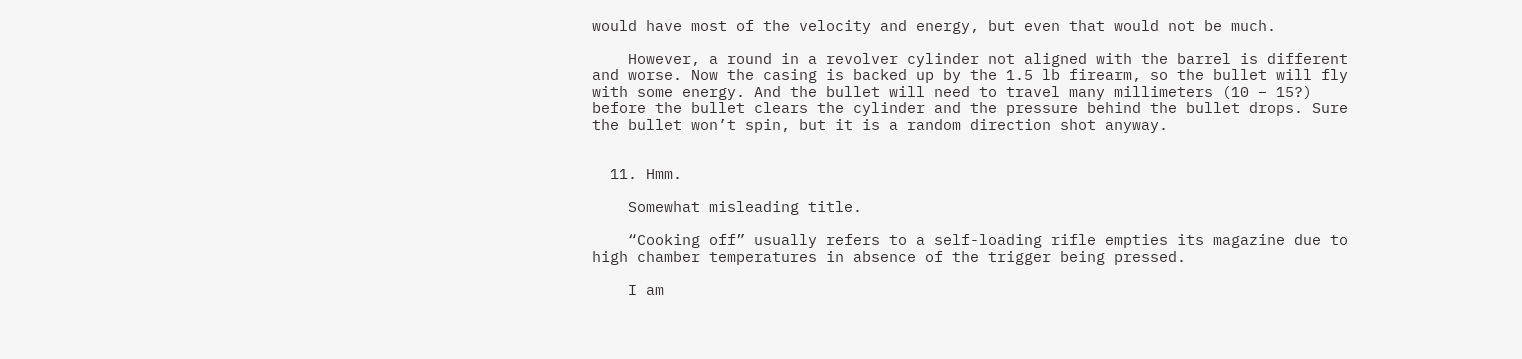would have most of the velocity and energy, but even that would not be much.

    However, a round in a revolver cylinder not aligned with the barrel is different and worse. Now the casing is backed up by the 1.5 lb firearm, so the bullet will fly with some energy. And the bullet will need to travel many millimeters (10 – 15?) before the bullet clears the cylinder and the pressure behind the bullet drops. Sure the bullet won’t spin, but it is a random direction shot anyway.


  11. Hmm.

    Somewhat misleading title.

    “Cooking off” usually refers to a self-loading rifle empties its magazine due to high chamber temperatures in absence of the trigger being pressed.

    I am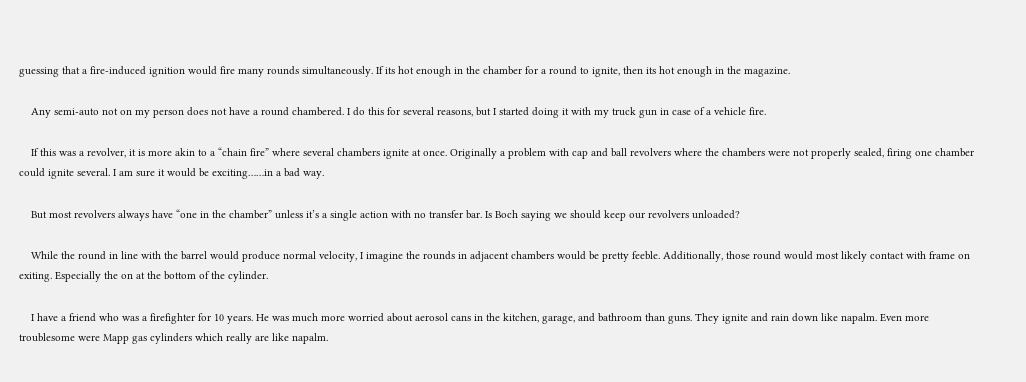guessing that a fire-induced ignition would fire many rounds simultaneously. If its hot enough in the chamber for a round to ignite, then its hot enough in the magazine.

    Any semi-auto not on my person does not have a round chambered. I do this for several reasons, but I started doing it with my truck gun in case of a vehicle fire.

    If this was a revolver, it is more akin to a “chain fire” where several chambers ignite at once. Originally a problem with cap and ball revolvers where the chambers were not properly sealed, firing one chamber could ignite several. I am sure it would be exciting……in a bad way.

    But most revolvers always have “one in the chamber” unless it’s a single action with no transfer bar. Is Boch saying we should keep our revolvers unloaded?

    While the round in line with the barrel would produce normal velocity, I imagine the rounds in adjacent chambers would be pretty feeble. Additionally, those round would most likely contact with frame on exiting. Especially the on at the bottom of the cylinder.

    I have a friend who was a firefighter for 10 years. He was much more worried about aerosol cans in the kitchen, garage, and bathroom than guns. They ignite and rain down like napalm. Even more troublesome were Mapp gas cylinders which really are like napalm.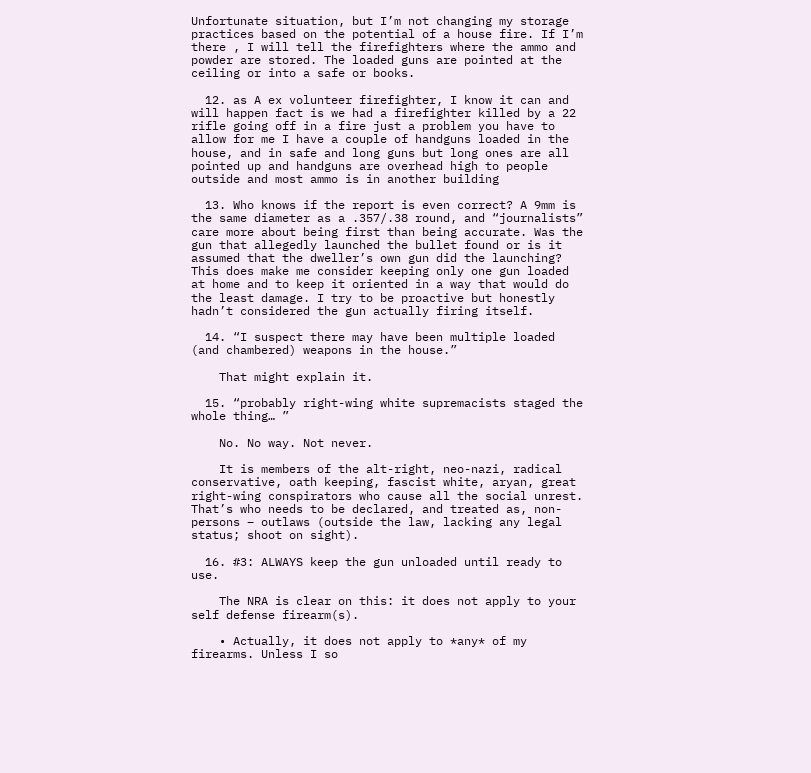Unfortunate situation, but I’m not changing my storage practices based on the potential of a house fire. If I’m there , I will tell the firefighters where the ammo and powder are stored. The loaded guns are pointed at the ceiling or into a safe or books.

  12. as A ex volunteer firefighter, I know it can and will happen fact is we had a firefighter killed by a 22 rifle going off in a fire just a problem you have to allow for me I have a couple of handguns loaded in the house, and in safe and long guns but long ones are all pointed up and handguns are overhead high to people outside and most ammo is in another building

  13. Who knows if the report is even correct? A 9mm is the same diameter as a .357/.38 round, and “journalists” care more about being first than being accurate. Was the gun that allegedly launched the bullet found or is it assumed that the dweller’s own gun did the launching? This does make me consider keeping only one gun loaded at home and to keep it oriented in a way that would do the least damage. I try to be proactive but honestly hadn’t considered the gun actually firing itself.

  14. “I suspect there may have been multiple loaded (and chambered) weapons in the house.”

    That might explain it.

  15. “probably right-wing white supremacists staged the whole thing… ”

    No. No way. Not never.

    It is members of the alt-right, neo-nazi, radical conservative, oath keeping, fascist white, aryan, great right-wing conspirators who cause all the social unrest. That’s who needs to be declared, and treated as, non-persons – outlaws (outside the law, lacking any legal status; shoot on sight).

  16. #3: ALWAYS keep the gun unloaded until ready to use.

    The NRA is clear on this: it does not apply to your self defense firearm(s).

    • Actually, it does not apply to *any* of my firearms. Unless I so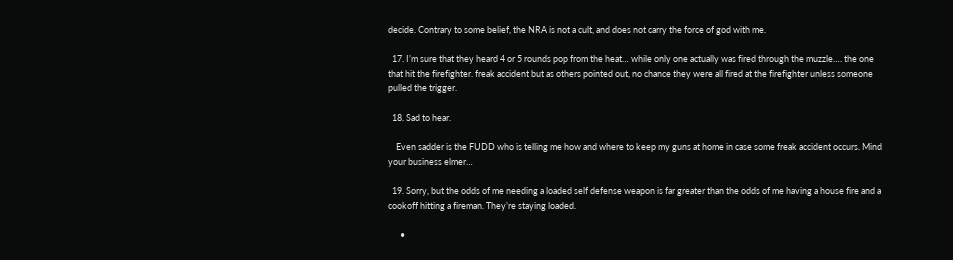decide. Contrary to some belief, the NRA is not a cult, and does not carry the force of god with me.

  17. I’m sure that they heard 4 or 5 rounds pop from the heat… while only one actually was fired through the muzzle…. the one that hit the firefighter. freak accident but as others pointed out, no chance they were all fired at the firefighter unless someone pulled the trigger.

  18. Sad to hear.

    Even sadder is the FUDD who is telling me how and where to keep my guns at home in case some freak accident occurs. Mind your business elmer…

  19. Sorry, but the odds of me needing a loaded self defense weapon is far greater than the odds of me having a house fire and a cookoff hitting a fireman. They’re staying loaded.

      •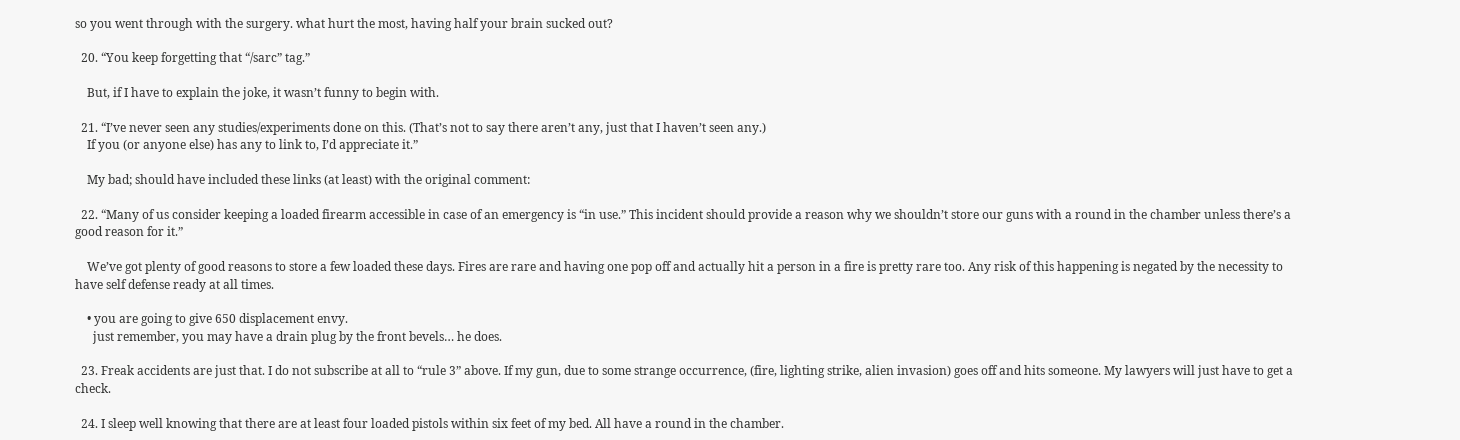so you went through with the surgery. what hurt the most, having half your brain sucked out?

  20. “You keep forgetting that “/sarc” tag.”

    But, if I have to explain the joke, it wasn’t funny to begin with.

  21. “I’ve never seen any studies/experiments done on this. (That’s not to say there aren’t any, just that I haven’t seen any.)
    If you (or anyone else) has any to link to, I’d appreciate it.”

    My bad; should have included these links (at least) with the original comment:

  22. “Many of us consider keeping a loaded firearm accessible in case of an emergency is “in use.” This incident should provide a reason why we shouldn’t store our guns with a round in the chamber unless there’s a good reason for it.”

    We’ve got plenty of good reasons to store a few loaded these days. Fires are rare and having one pop off and actually hit a person in a fire is pretty rare too. Any risk of this happening is negated by the necessity to have self defense ready at all times.

    • you are going to give 650 displacement envy.
      just remember, you may have a drain plug by the front bevels… he does.

  23. Freak accidents are just that. I do not subscribe at all to “rule 3” above. If my gun, due to some strange occurrence, (fire, lighting strike, alien invasion) goes off and hits someone. My lawyers will just have to get a check.

  24. I sleep well knowing that there are at least four loaded pistols within six feet of my bed. All have a round in the chamber.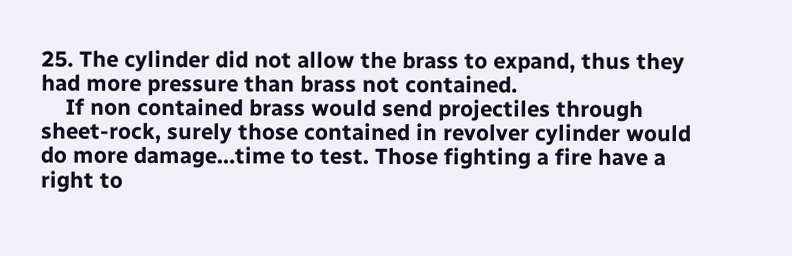25. The cylinder did not allow the brass to expand, thus they had more pressure than brass not contained.
    If non contained brass would send projectiles through sheet-rock, surely those contained in revolver cylinder would do more damage…time to test. Those fighting a fire have a right to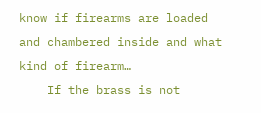know if firearms are loaded and chambered inside and what kind of firearm…
    If the brass is not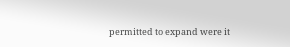permitted to expand were it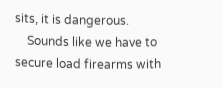sits, it is dangerous.
    Sounds like we have to secure load firearms with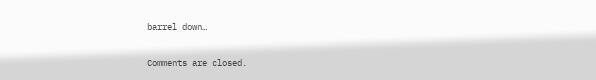barrel down…

Comments are closed.